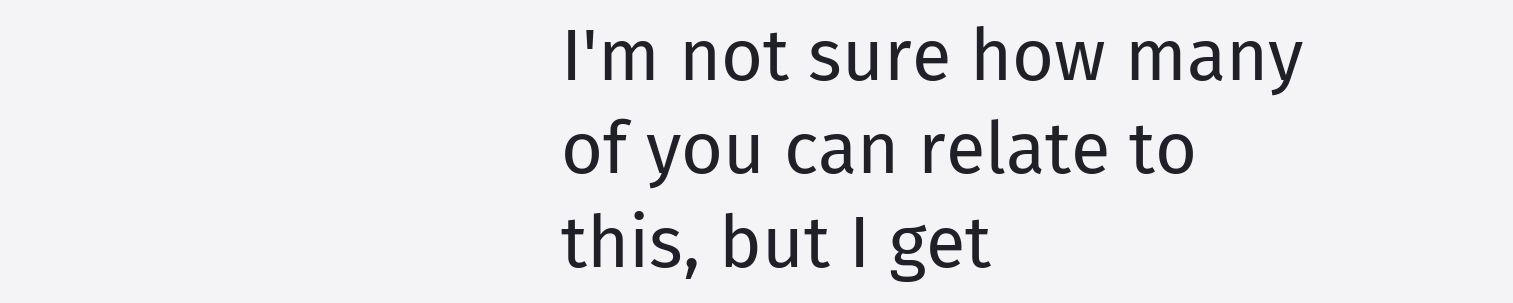I'm not sure how many of you can relate to this, but I get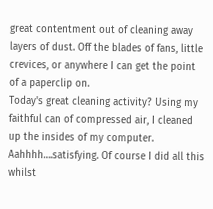great contentment out of cleaning away layers of dust. Off the blades of fans, little crevices, or anywhere I can get the point of a paperclip on.
Today's great cleaning activity? Using my faithful can of compressed air, I cleaned up the insides of my computer. Aahhhh….satisfying. Of course I did all this whilst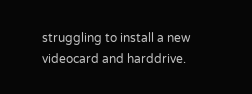struggling to install a new videocard and harddrive.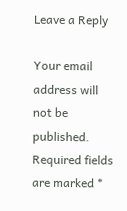Leave a Reply

Your email address will not be published. Required fields are marked *